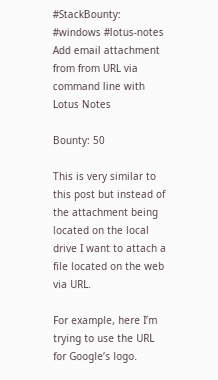#StackBounty: #windows #lotus-notes Add email attachment from from URL via command line with Lotus Notes

Bounty: 50

This is very similar to this post but instead of the attachment being located on the local drive I want to attach a file located on the web via URL.

For example, here I’m trying to use the URL for Google’s logo.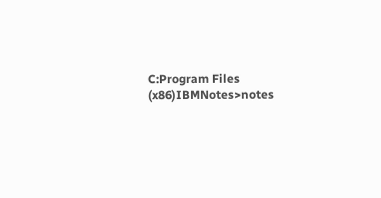C:Program Files (x86)IBMNotes>notes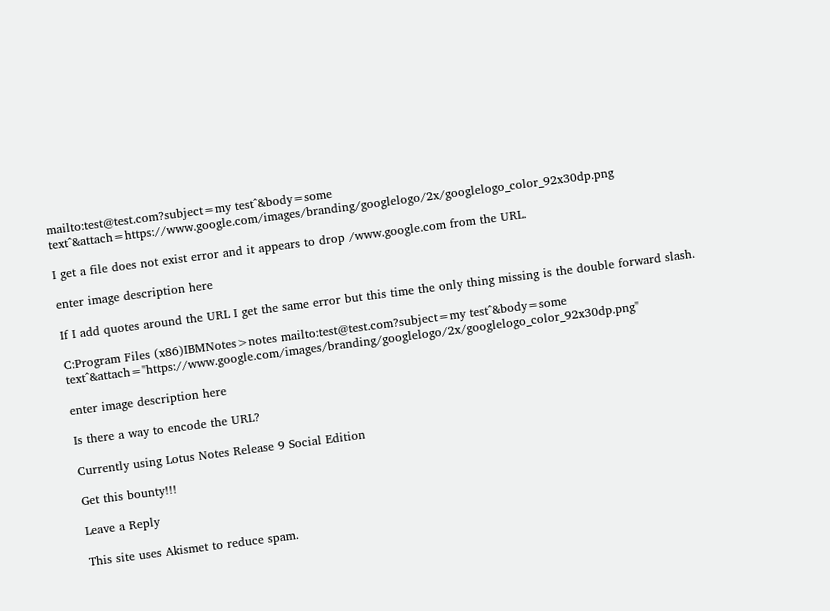mailto:test@test.com?subject=my test^&body=some text^&attach=https://www.google.com/images/branding/googlelogo/2x/googlelogo_color_92x30dp.png

I get a file does not exist error and it appears to drop /www.google.com from the URL.

enter image description here

If I add quotes around the URL I get the same error but this time the only thing missing is the double forward slash.

C:Program Files (x86)IBMNotes>notes mailto:test@test.com?subject=my test^&body=some text^&attach="https://www.google.com/images/branding/googlelogo/2x/googlelogo_color_92x30dp.png"

enter image description here

Is there a way to encode the URL?

Currently using Lotus Notes Release 9 Social Edition

Get this bounty!!!

Leave a Reply

This site uses Akismet to reduce spam.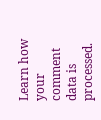Learn how your comment data is processed.